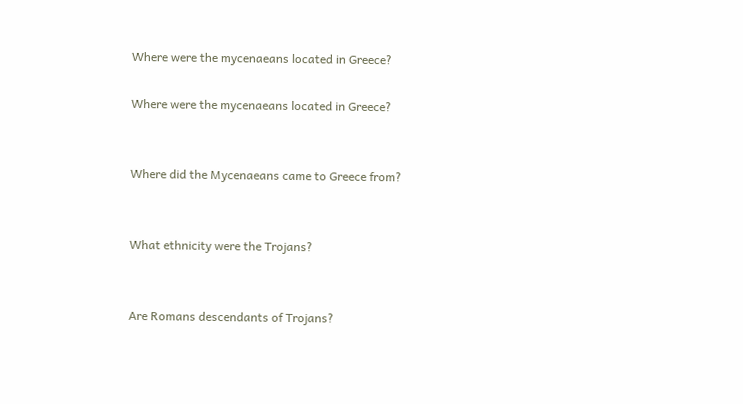Where were the mycenaeans located in Greece?

Where were the mycenaeans located in Greece?


Where did the Mycenaeans came to Greece from?


What ethnicity were the Trojans?


Are Romans descendants of Trojans?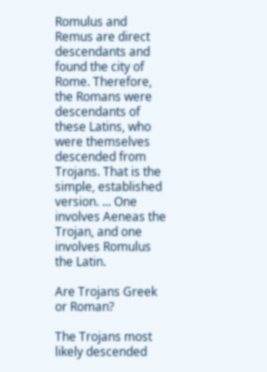Romulus and Remus are direct descendants and found the city of Rome. Therefore, the Romans were descendants of these Latins, who were themselves descended from Trojans. That is the simple, established version. ... One involves Aeneas the Trojan, and one involves Romulus the Latin.

Are Trojans Greek or Roman?

The Trojans most likely descended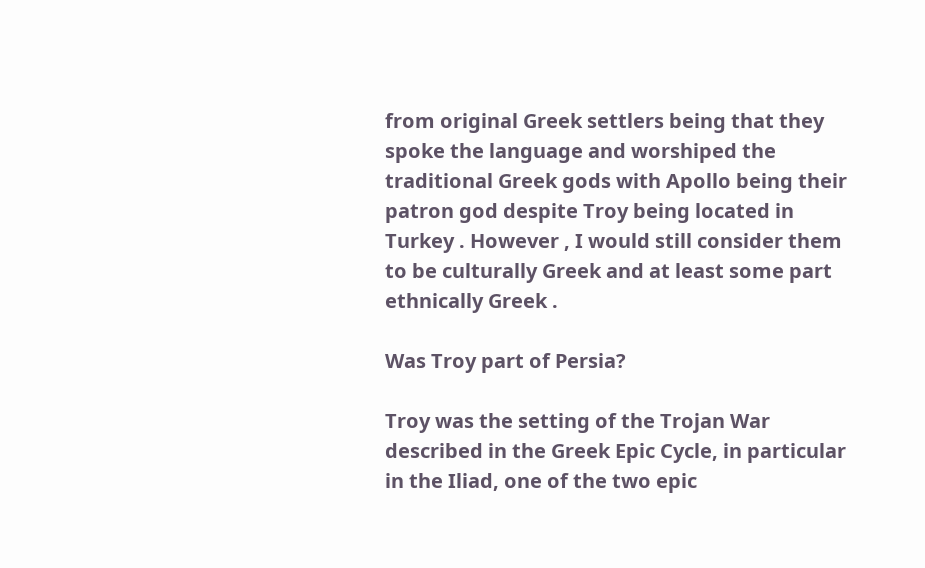from original Greek settlers being that they spoke the language and worshiped the traditional Greek gods with Apollo being their patron god despite Troy being located in Turkey . However , I would still consider them to be culturally Greek and at least some part ethnically Greek .

Was Troy part of Persia?

Troy was the setting of the Trojan War described in the Greek Epic Cycle, in particular in the Iliad, one of the two epic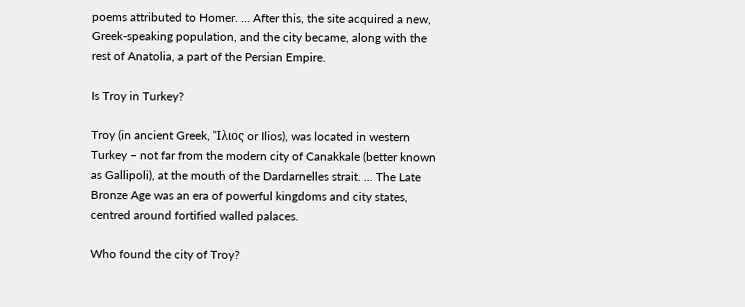poems attributed to Homer. ... After this, the site acquired a new, Greek-speaking population, and the city became, along with the rest of Anatolia, a part of the Persian Empire.

Is Troy in Turkey?

Troy (in ancient Greek, Ἴλιος or Ilios), was located in western Turkey – not far from the modern city of Canakkale (better known as Gallipoli), at the mouth of the Dardarnelles strait. ... The Late Bronze Age was an era of powerful kingdoms and city states, centred around fortified walled palaces.

Who found the city of Troy?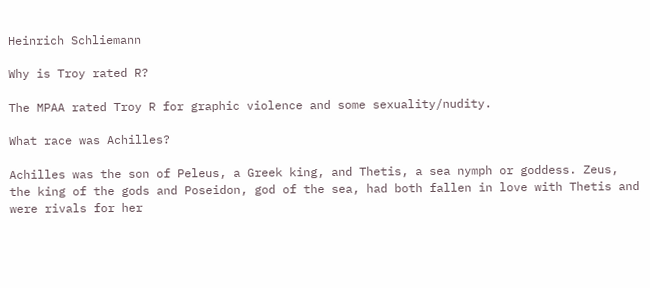Heinrich Schliemann

Why is Troy rated R?

The MPAA rated Troy R for graphic violence and some sexuality/nudity.

What race was Achilles?

Achilles was the son of Peleus, a Greek king, and Thetis, a sea nymph or goddess. Zeus, the king of the gods and Poseidon, god of the sea, had both fallen in love with Thetis and were rivals for her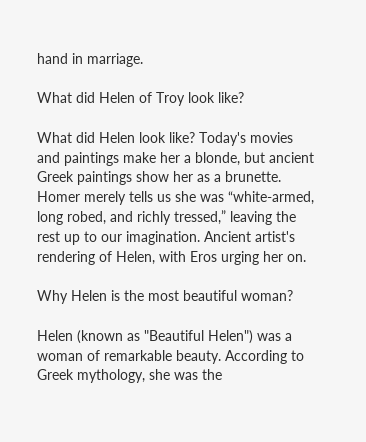hand in marriage.

What did Helen of Troy look like?

What did Helen look like? Today's movies and paintings make her a blonde, but ancient Greek paintings show her as a brunette. Homer merely tells us she was “white-armed, long robed, and richly tressed,” leaving the rest up to our imagination. Ancient artist's rendering of Helen, with Eros urging her on.

Why Helen is the most beautiful woman?

Helen (known as "Beautiful Helen") was a woman of remarkable beauty. According to Greek mythology, she was the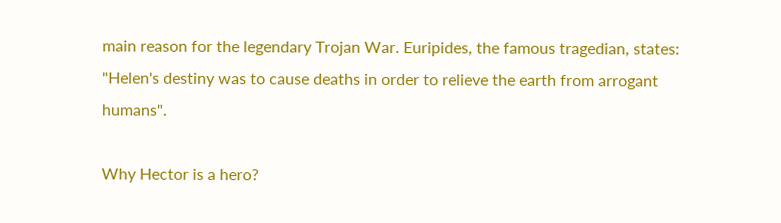main reason for the legendary Trojan War. Euripides, the famous tragedian, states: "Helen's destiny was to cause deaths in order to relieve the earth from arrogant humans".

Why Hector is a hero?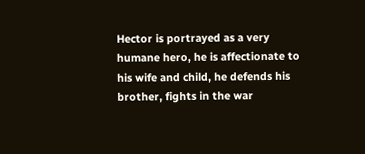Hector is portrayed as a very humane hero, he is affectionate to his wife and child, he defends his brother, fights in the war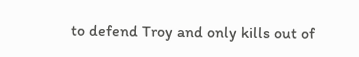to defend Troy and only kills out of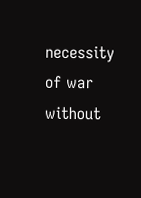necessity of war without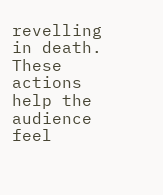revelling in death. These actions help the audience feel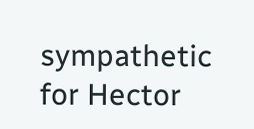sympathetic for Hector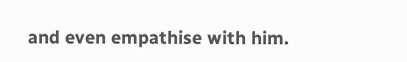and even empathise with him.